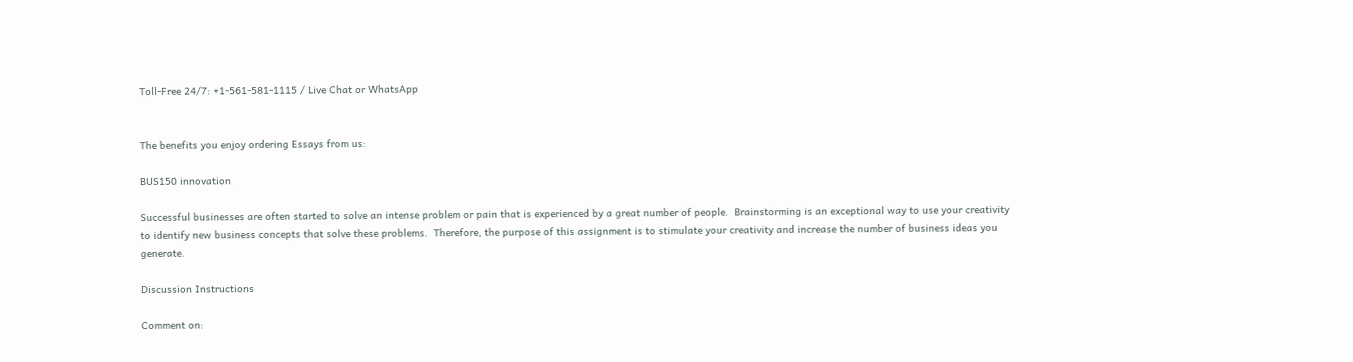Toll-Free 24/7: +1-561-581-1115 / Live Chat or WhatsApp


The benefits you enjoy ordering Essays from us:

BUS150 innovation

Successful businesses are often started to solve an intense problem or pain that is experienced by a great number of people.  Brainstorming is an exceptional way to use your creativity to identify new business concepts that solve these problems.  Therefore, the purpose of this assignment is to stimulate your creativity and increase the number of business ideas you generate.

Discussion Instructions

Comment on: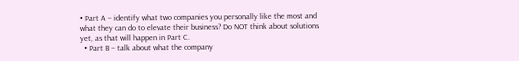• Part A – identify what two companies you personally like the most and what they can do to elevate their business? Do NOT think about solutions yet, as that will happen in Part C.
  • Part B – talk about what the company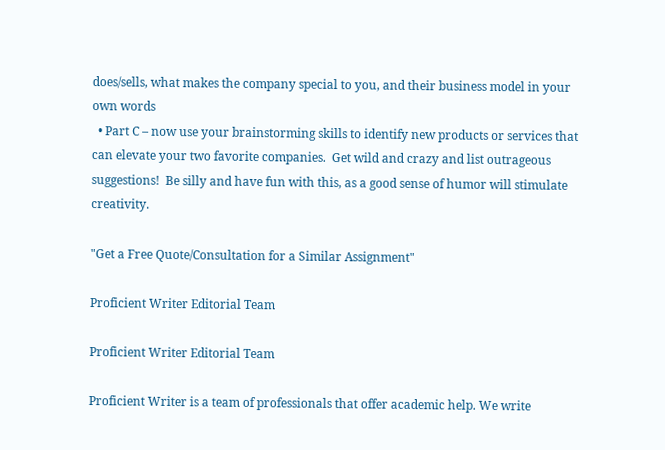does/sells, what makes the company special to you, and their business model in your own words
  • Part C – now use your brainstorming skills to identify new products or services that can elevate your two favorite companies.  Get wild and crazy and list outrageous suggestions!  Be silly and have fun with this, as a good sense of humor will stimulate creativity.

"Get a Free Quote/Consultation for a Similar Assignment"

Proficient Writer Editorial Team

Proficient Writer Editorial Team

Proficient Writer is a team of professionals that offer academic help. We write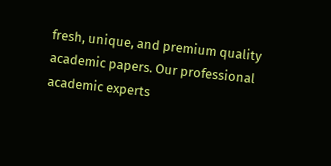fresh, unique, and premium quality academic papers. Our professional academic experts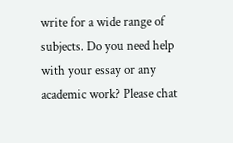write for a wide range of subjects. Do you need help with your essay or any academic work? Please chat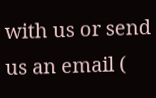with us or send us an email (